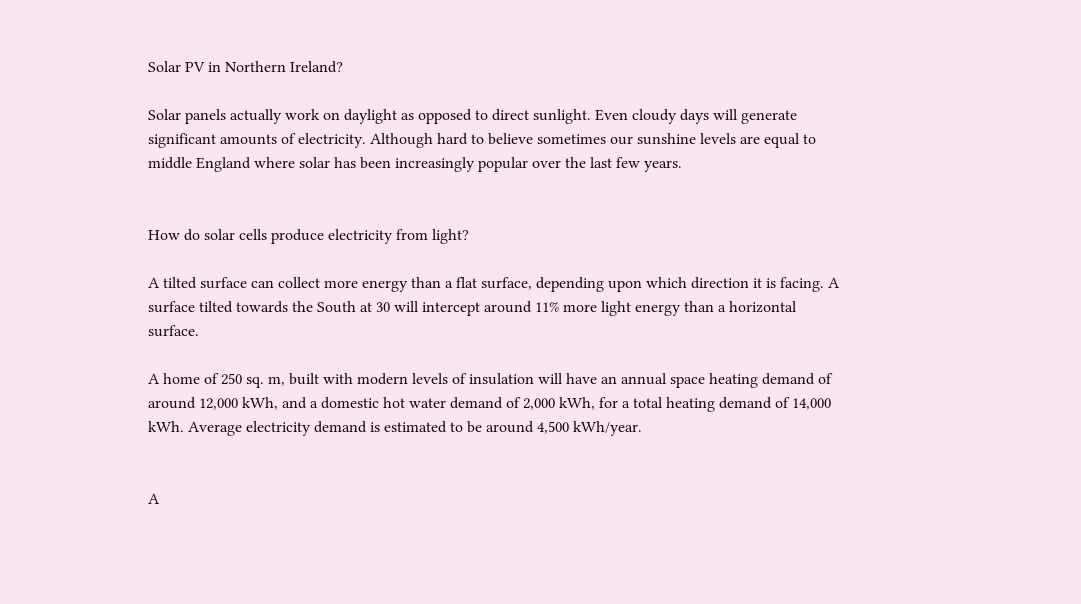Solar PV in Northern Ireland?

Solar panels actually work on daylight as opposed to direct sunlight. Even cloudy days will generate significant amounts of electricity. Although hard to believe sometimes our sunshine levels are equal to middle England where solar has been increasingly popular over the last few years.


How do solar cells produce electricity from light?

A tilted surface can collect more energy than a flat surface, depending upon which direction it is facing. A surface tilted towards the South at 30 will intercept around 11% more light energy than a horizontal surface.

A home of 250 sq. m, built with modern levels of insulation will have an annual space heating demand of around 12,000 kWh, and a domestic hot water demand of 2,000 kWh, for a total heating demand of 14,000 kWh. Average electricity demand is estimated to be around 4,500 kWh/year.


A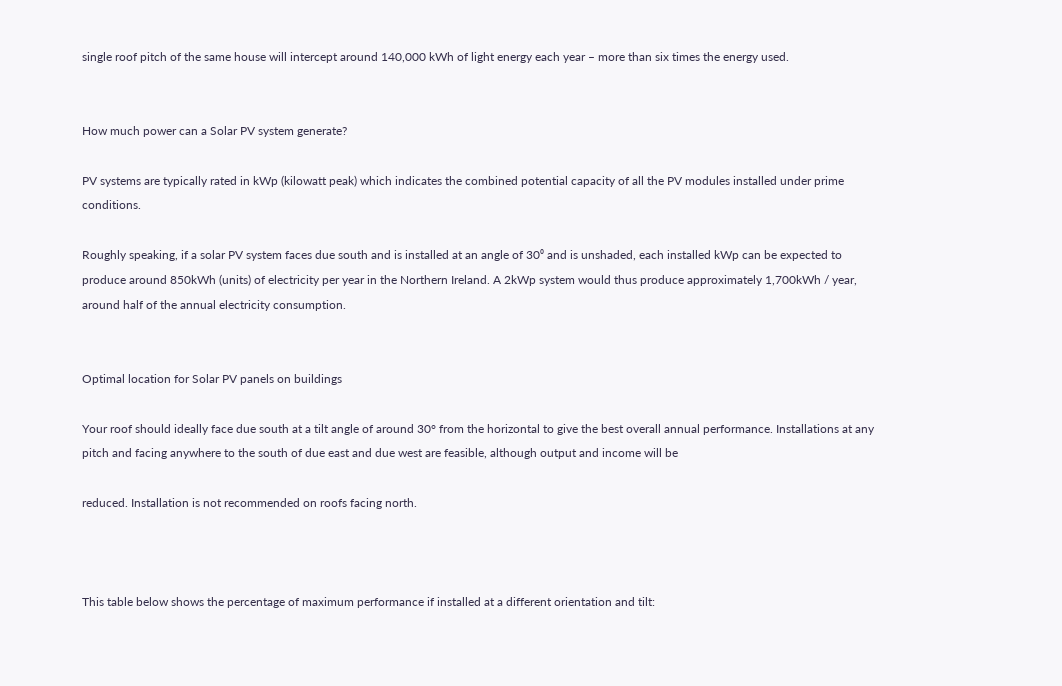single roof pitch of the same house will intercept around 140,000 kWh of light energy each year – more than six times the energy used.


How much power can a Solar PV system generate?

PV systems are typically rated in kWp (kilowatt peak) which indicates the combined potential capacity of all the PV modules installed under prime conditions.

Roughly speaking, if a solar PV system faces due south and is installed at an angle of 30⁰ and is unshaded, each installed kWp can be expected to produce around 850kWh (units) of electricity per year in the Northern Ireland. A 2kWp system would thus produce approximately 1,700kWh / year, around half of the annual electricity consumption.


Optimal location for Solar PV panels on buildings

Your roof should ideally face due south at a tilt angle of around 30° from the horizontal to give the best overall annual performance. Installations at any pitch and facing anywhere to the south of due east and due west are feasible, although output and income will be

reduced. Installation is not recommended on roofs facing north.



This table below shows the percentage of maximum performance if installed at a different orientation and tilt: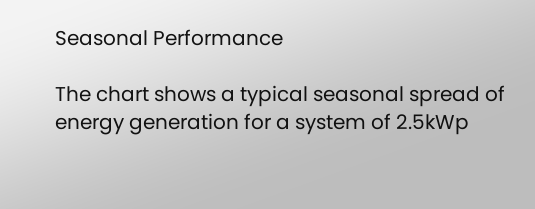Seasonal Performance

The chart shows a typical seasonal spread of energy generation for a system of 2.5kWp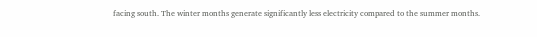facing south. The winter months generate significantly less electricity compared to the summer months.